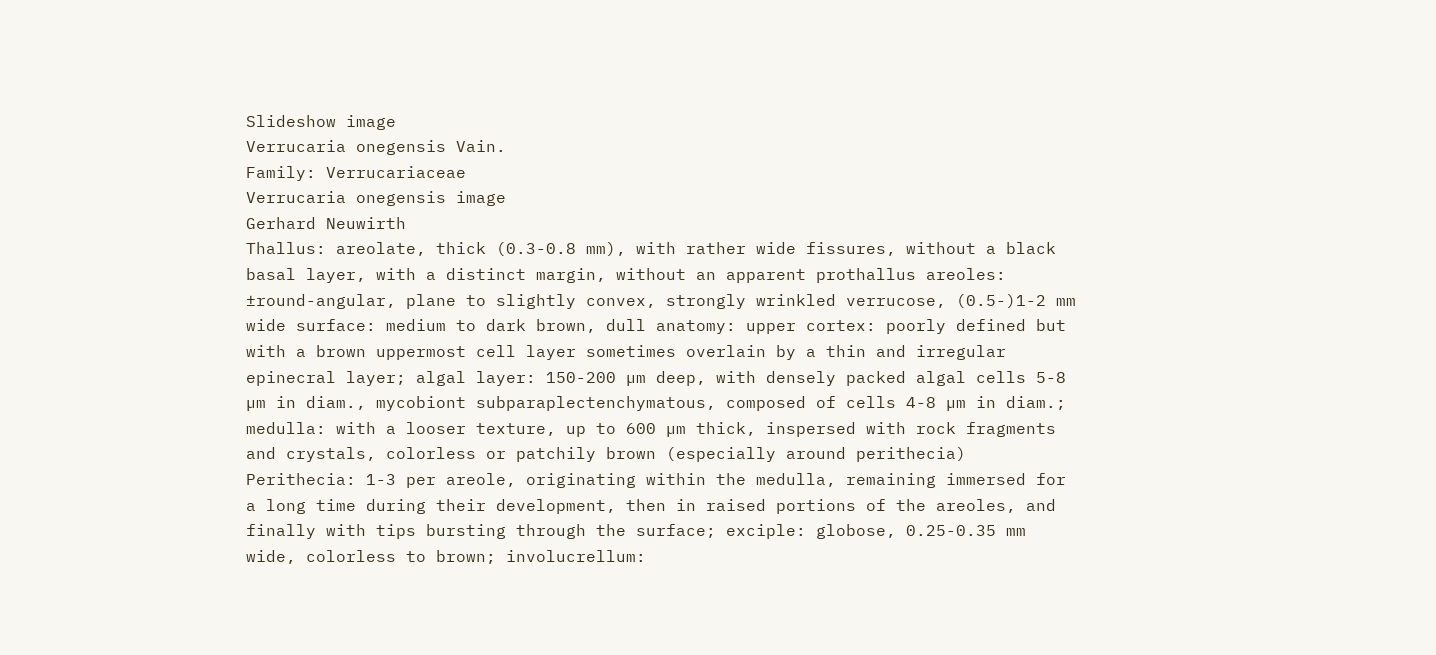Slideshow image
Verrucaria onegensis Vain.
Family: Verrucariaceae
Verrucaria onegensis image
Gerhard Neuwirth
Thallus: areolate, thick (0.3-0.8 mm), with rather wide fissures, without a black basal layer, with a distinct margin, without an apparent prothallus areoles: ±round-angular, plane to slightly convex, strongly wrinkled verrucose, (0.5-)1-2 mm wide surface: medium to dark brown, dull anatomy: upper cortex: poorly defined but with a brown uppermost cell layer sometimes overlain by a thin and irregular epinecral layer; algal layer: 150-200 µm deep, with densely packed algal cells 5-8 µm in diam., mycobiont subparaplectenchymatous, composed of cells 4-8 µm in diam.; medulla: with a looser texture, up to 600 µm thick, inspersed with rock fragments and crystals, colorless or patchily brown (especially around perithecia) Perithecia: 1-3 per areole, originating within the medulla, remaining immersed for a long time during their development, then in raised portions of the areoles, and finally with tips bursting through the surface; exciple: globose, 0.25-0.35 mm wide, colorless to brown; involucrellum: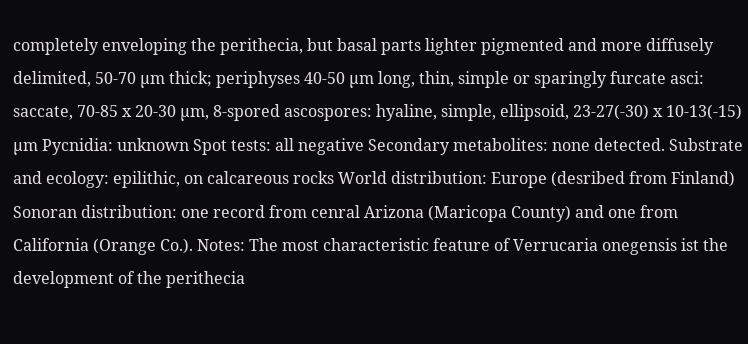completely enveloping the perithecia, but basal parts lighter pigmented and more diffusely delimited, 50-70 µm thick; periphyses 40-50 µm long, thin, simple or sparingly furcate asci: saccate, 70-85 x 20-30 µm, 8-spored ascospores: hyaline, simple, ellipsoid, 23-27(-30) x 10-13(-15) µm Pycnidia: unknown Spot tests: all negative Secondary metabolites: none detected. Substrate and ecology: epilithic, on calcareous rocks World distribution: Europe (desribed from Finland) Sonoran distribution: one record from cenral Arizona (Maricopa County) and one from California (Orange Co.). Notes: The most characteristic feature of Verrucaria onegensis ist the development of the perithecia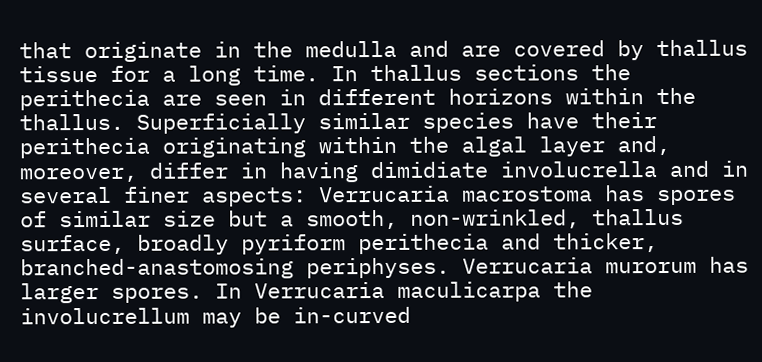that originate in the medulla and are covered by thallus tissue for a long time. In thallus sections the perithecia are seen in different horizons within the thallus. Superficially similar species have their perithecia originating within the algal layer and, moreover, differ in having dimidiate involucrella and in several finer aspects: Verrucaria macrostoma has spores of similar size but a smooth, non-wrinkled, thallus surface, broadly pyriform perithecia and thicker, branched-anastomosing periphyses. Verrucaria murorum has larger spores. In Verrucaria maculicarpa the involucrellum may be in-curved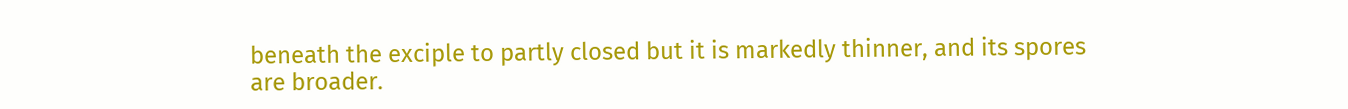beneath the exciple to partly closed but it is markedly thinner, and its spores are broader.